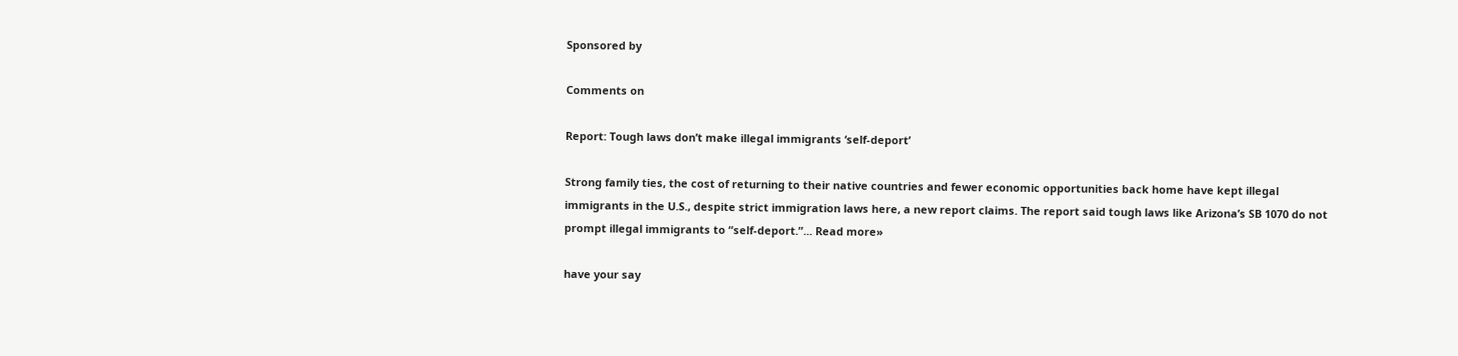Sponsored by

Comments on

Report: Tough laws don’t make illegal immigrants ‘self-deport’

Strong family ties, the cost of returning to their native countries and fewer economic opportunities back home have kept illegal immigrants in the U.S., despite strict immigration laws here, a new report claims. The report said tough laws like Arizona’s SB 1070 do not prompt illegal immigrants to “self-deport.”... Read more»

have your say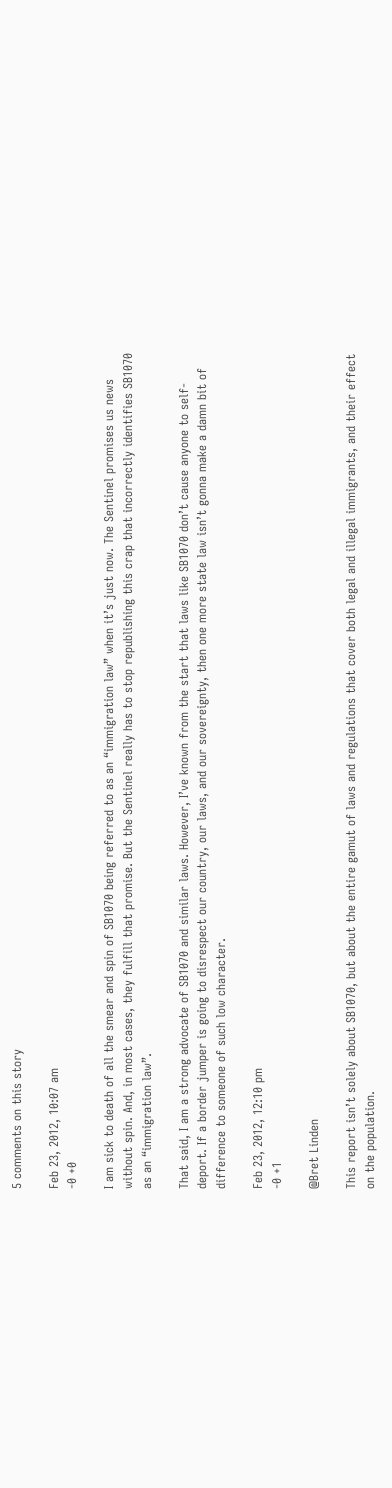5 comments on this story

Feb 23, 2012, 10:07 am
-0 +0

I am sick to death of all the smear and spin of SB1070 being referred to as an “immigration law” when it’s just now. The Sentinel promises us news without spin. And, in most cases, they fulfill that promise. But the Sentinel really has to stop republishing this crap that incorrectly identifies SB1070 as an “immigration law”.

That said, I am a strong advocate of SB1070 and similar laws. However, I’ve known from the start that laws like SB1070 don’t cause anyone to self-deport. If a border jumper is going to disrespect our country, our laws, and our sovereignty, then one more state law isn’t gonna make a damn bit of difference to someone of such low character.

Feb 23, 2012, 12:10 pm
-0 +1

@Bret Linden

This report isn’t solely about SB1070, but about the entire gamut of laws and regulations that cover both legal and illegal immigrants, and their effect on the population.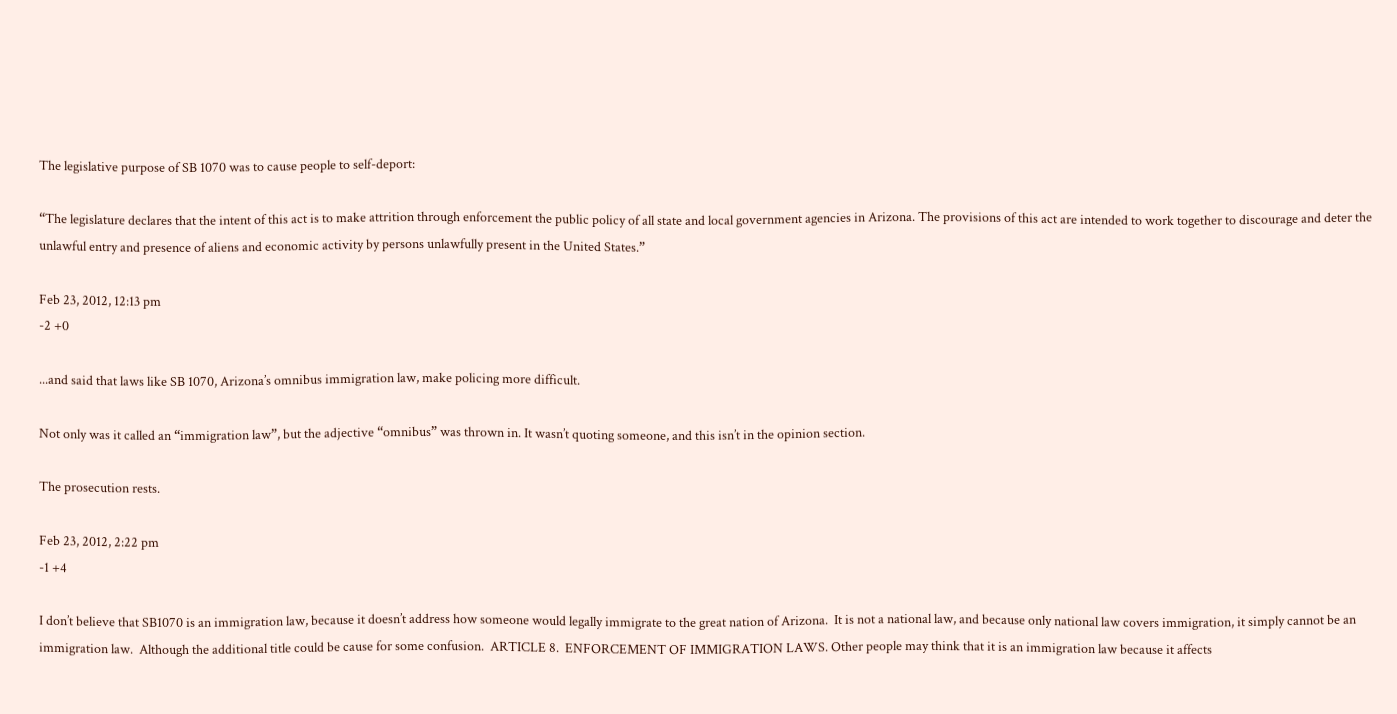The legislative purpose of SB 1070 was to cause people to self-deport:

“The legislature declares that the intent of this act is to make attrition through enforcement the public policy of all state and local government agencies in Arizona. The provisions of this act are intended to work together to discourage and deter the unlawful entry and presence of aliens and economic activity by persons unlawfully present in the United States.”

Feb 23, 2012, 12:13 pm
-2 +0

...and said that laws like SB 1070, Arizona’s omnibus immigration law, make policing more difficult.

Not only was it called an “immigration law”, but the adjective “omnibus” was thrown in. It wasn’t quoting someone, and this isn’t in the opinion section.

The prosecution rests.

Feb 23, 2012, 2:22 pm
-1 +4

I don’t believe that SB1070 is an immigration law, because it doesn’t address how someone would legally immigrate to the great nation of Arizona.  It is not a national law, and because only national law covers immigration, it simply cannot be an immigration law.  Although the additional title could be cause for some confusion.  ARTICLE 8.  ENFORCEMENT OF IMMIGRATION LAWS. Other people may think that it is an immigration law because it affects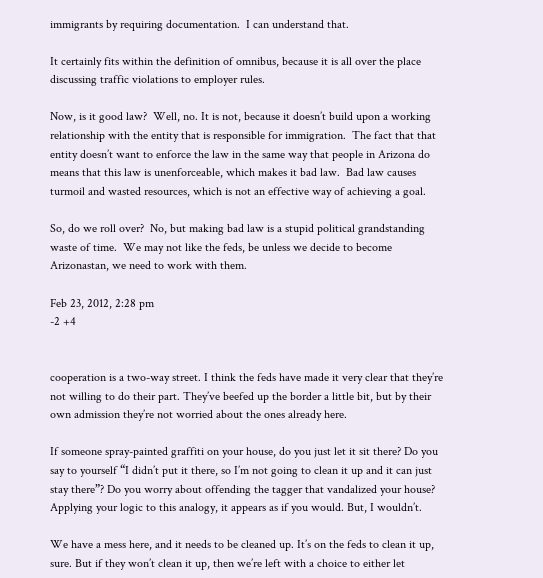immigrants by requiring documentation.  I can understand that.

It certainly fits within the definition of omnibus, because it is all over the place discussing traffic violations to employer rules.

Now, is it good law?  Well, no. It is not, because it doesn’t build upon a working relationship with the entity that is responsible for immigration.  The fact that that entity doesn’t want to enforce the law in the same way that people in Arizona do means that this law is unenforceable, which makes it bad law.  Bad law causes turmoil and wasted resources, which is not an effective way of achieving a goal.

So, do we roll over?  No, but making bad law is a stupid political grandstanding waste of time.  We may not like the feds, be unless we decide to become Arizonastan, we need to work with them.

Feb 23, 2012, 2:28 pm
-2 +4


cooperation is a two-way street. I think the feds have made it very clear that they’re not willing to do their part. They’ve beefed up the border a little bit, but by their own admission they’re not worried about the ones already here.

If someone spray-painted graffiti on your house, do you just let it sit there? Do you say to yourself “I didn’t put it there, so I’m not going to clean it up and it can just stay there”? Do you worry about offending the tagger that vandalized your house? Applying your logic to this analogy, it appears as if you would. But, I wouldn’t.

We have a mess here, and it needs to be cleaned up. It’s on the feds to clean it up, sure. But if they won’t clean it up, then we’re left with a choice to either let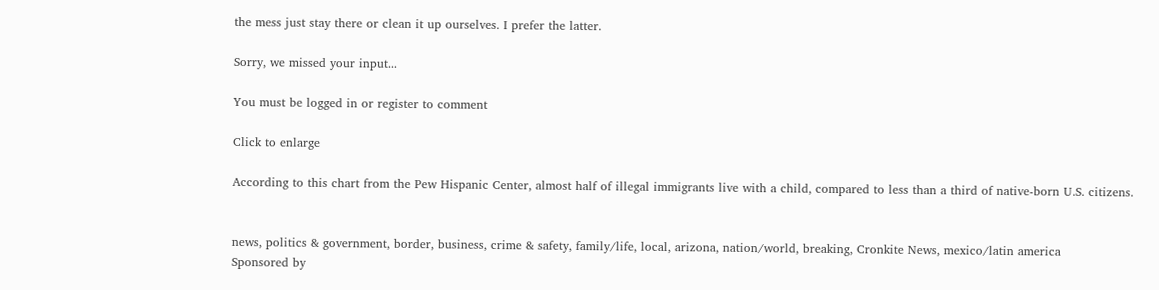the mess just stay there or clean it up ourselves. I prefer the latter.

Sorry, we missed your input...

You must be logged in or register to comment

Click to enlarge

According to this chart from the Pew Hispanic Center, almost half of illegal immigrants live with a child, compared to less than a third of native-born U.S. citizens.


news, politics & government, border, business, crime & safety, family/life, local, arizona, nation/world, breaking, Cronkite News, mexico/latin america
Sponsored by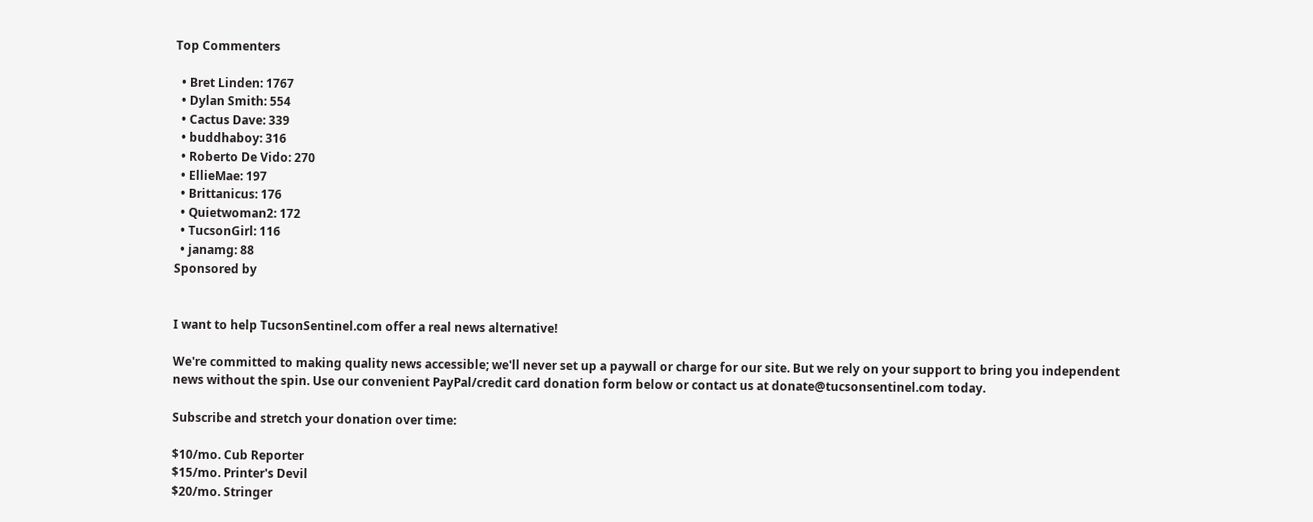Top Commenters

  • Bret Linden: 1767
  • Dylan Smith: 554
  • Cactus Dave: 339
  • buddhaboy: 316
  • Roberto De Vido: 270
  • EllieMae: 197
  • Brittanicus: 176
  • Quietwoman2: 172
  • TucsonGirl: 116
  • janamg: 88
Sponsored by


I want to help TucsonSentinel.com offer a real news alternative!

We're committed to making quality news accessible; we'll never set up a paywall or charge for our site. But we rely on your support to bring you independent news without the spin. Use our convenient PayPal/credit card donation form below or contact us at donate@tucsonsentinel.com today.

Subscribe and stretch your donation over time:

$10/mo. Cub Reporter
$15/mo. Printer's Devil
$20/mo. Stringer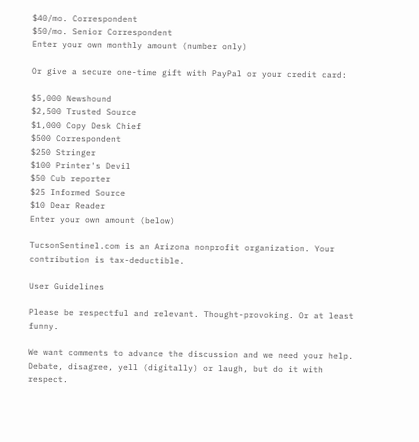$40/mo. Correspondent
$50/mo. Senior Correspondent
Enter your own monthly amount (number only)

Or give a secure one-time gift with PayPal or your credit card:

$5,000 Newshound
$2,500 Trusted Source
$1,000 Copy Desk Chief
$500 Correspondent
$250 Stringer
$100 Printer's Devil
$50 Cub reporter
$25 Informed Source
$10 Dear Reader
Enter your own amount (below)

TucsonSentinel.com is an Arizona nonprofit organization. Your contribution is tax-deductible.

User Guidelines

Please be respectful and relevant. Thought-provoking. Or at least funny.

We want comments to advance the discussion and we need your help. Debate, disagree, yell (digitally) or laugh, but do it with respect.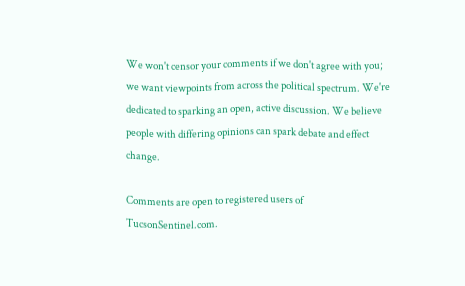We won't censor your comments if we don't agree with you; we want viewpoints from across the political spectrum. We're dedicated to sparking an open, active discussion. We believe people with differing opinions can spark debate and effect change.

Comments are open to registered users of TucsonSentinel.com.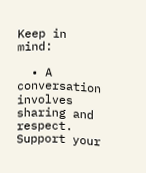Keep in mind:

  • A conversation involves sharing and respect. Support your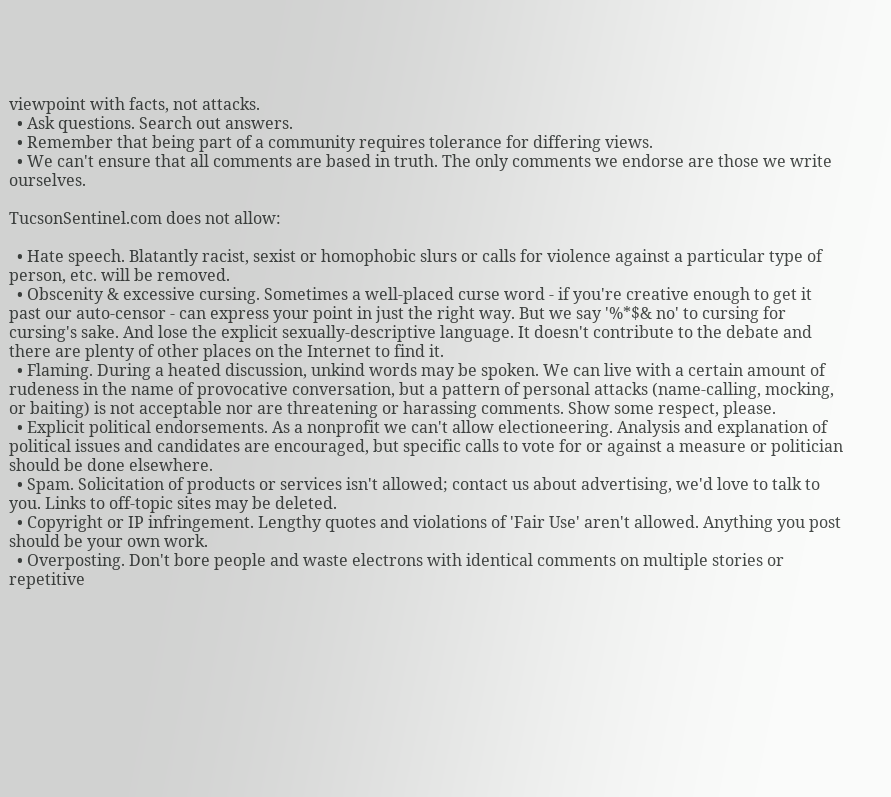viewpoint with facts, not attacks.
  • Ask questions. Search out answers.
  • Remember that being part of a community requires tolerance for differing views.
  • We can't ensure that all comments are based in truth. The only comments we endorse are those we write ourselves.

TucsonSentinel.com does not allow:

  • Hate speech. Blatantly racist, sexist or homophobic slurs or calls for violence against a particular type of person, etc. will be removed.
  • Obscenity & excessive cursing. Sometimes a well-placed curse word - if you're creative enough to get it past our auto-censor - can express your point in just the right way. But we say '%*$& no' to cursing for cursing's sake. And lose the explicit sexually-descriptive language. It doesn't contribute to the debate and there are plenty of other places on the Internet to find it.
  • Flaming. During a heated discussion, unkind words may be spoken. We can live with a certain amount of rudeness in the name of provocative conversation, but a pattern of personal attacks (name-calling, mocking, or baiting) is not acceptable nor are threatening or harassing comments. Show some respect, please.
  • Explicit political endorsements. As a nonprofit we can't allow electioneering. Analysis and explanation of political issues and candidates are encouraged, but specific calls to vote for or against a measure or politician should be done elsewhere.
  • Spam. Solicitation of products or services isn't allowed; contact us about advertising, we'd love to talk to you. Links to off-topic sites may be deleted.
  • Copyright or IP infringement. Lengthy quotes and violations of 'Fair Use' aren't allowed. Anything you post should be your own work.
  • Overposting. Don't bore people and waste electrons with identical comments on multiple stories or repetitive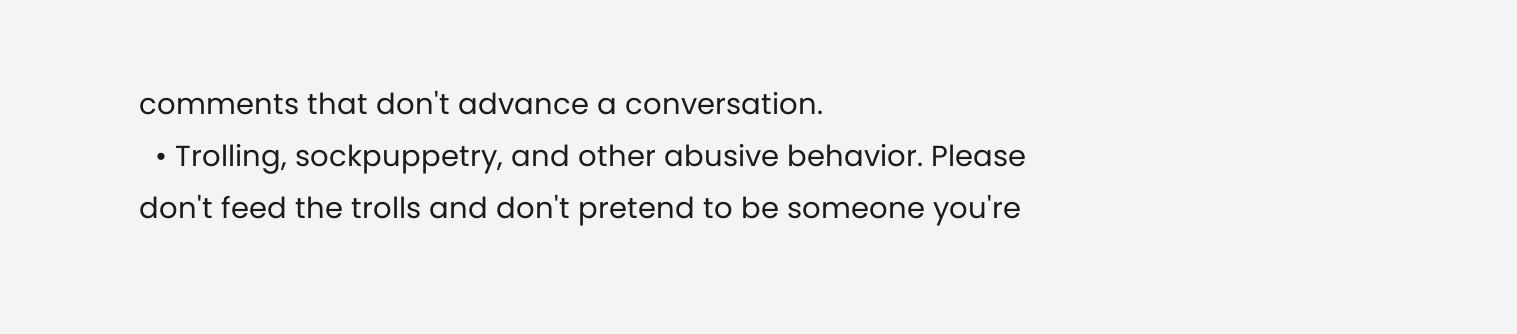comments that don't advance a conversation.
  • Trolling, sockpuppetry, and other abusive behavior. Please don't feed the trolls and don't pretend to be someone you're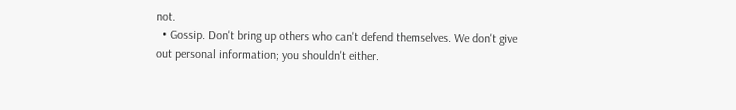not.
  • Gossip. Don't bring up others who can't defend themselves. We don't give out personal information; you shouldn't either.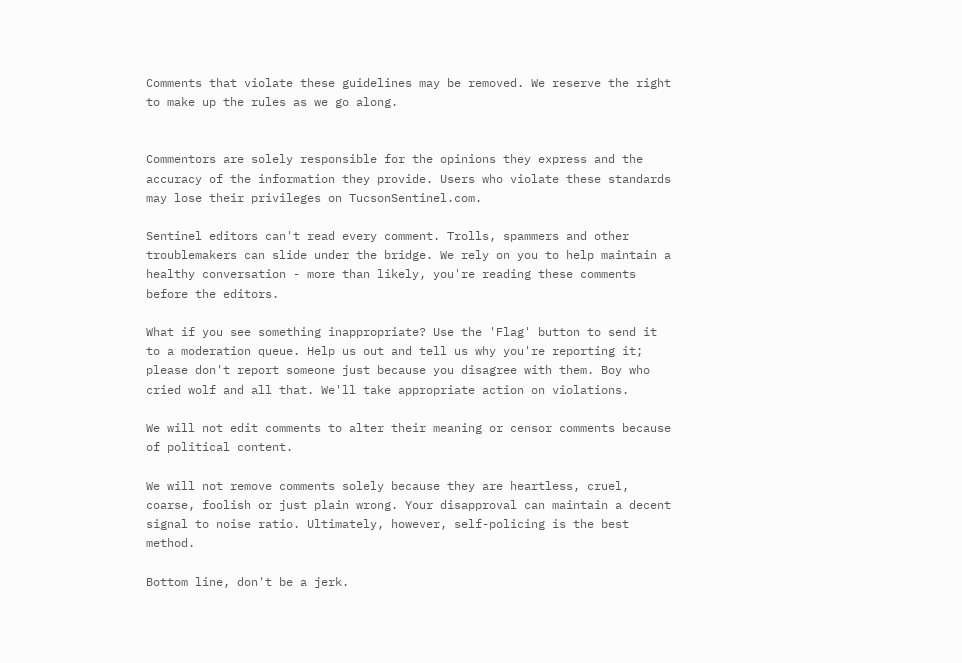Comments that violate these guidelines may be removed. We reserve the right to make up the rules as we go along.


Commentors are solely responsible for the opinions they express and the accuracy of the information they provide. Users who violate these standards may lose their privileges on TucsonSentinel.com.

Sentinel editors can't read every comment. Trolls, spammers and other troublemakers can slide under the bridge. We rely on you to help maintain a healthy conversation - more than likely, you're reading these comments before the editors.

What if you see something inappropriate? Use the 'Flag' button to send it to a moderation queue. Help us out and tell us why you're reporting it; please don't report someone just because you disagree with them. Boy who cried wolf and all that. We'll take appropriate action on violations.

We will not edit comments to alter their meaning or censor comments because of political content.

We will not remove comments solely because they are heartless, cruel, coarse, foolish or just plain wrong. Your disapproval can maintain a decent signal to noise ratio. Ultimately, however, self-policing is the best method.

Bottom line, don't be a jerk.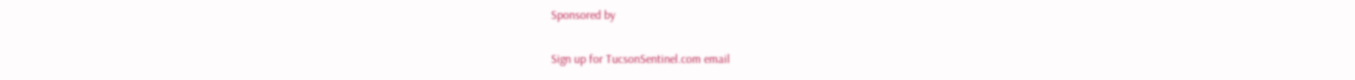Sponsored by

Sign up for TucsonSentinel.com email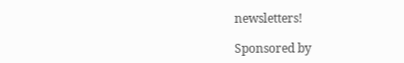newsletters!

Sponsored by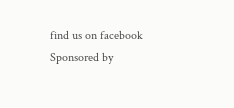find us on facebook
Sponsored by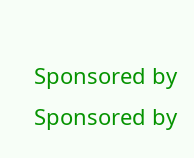Sponsored by
Sponsored by